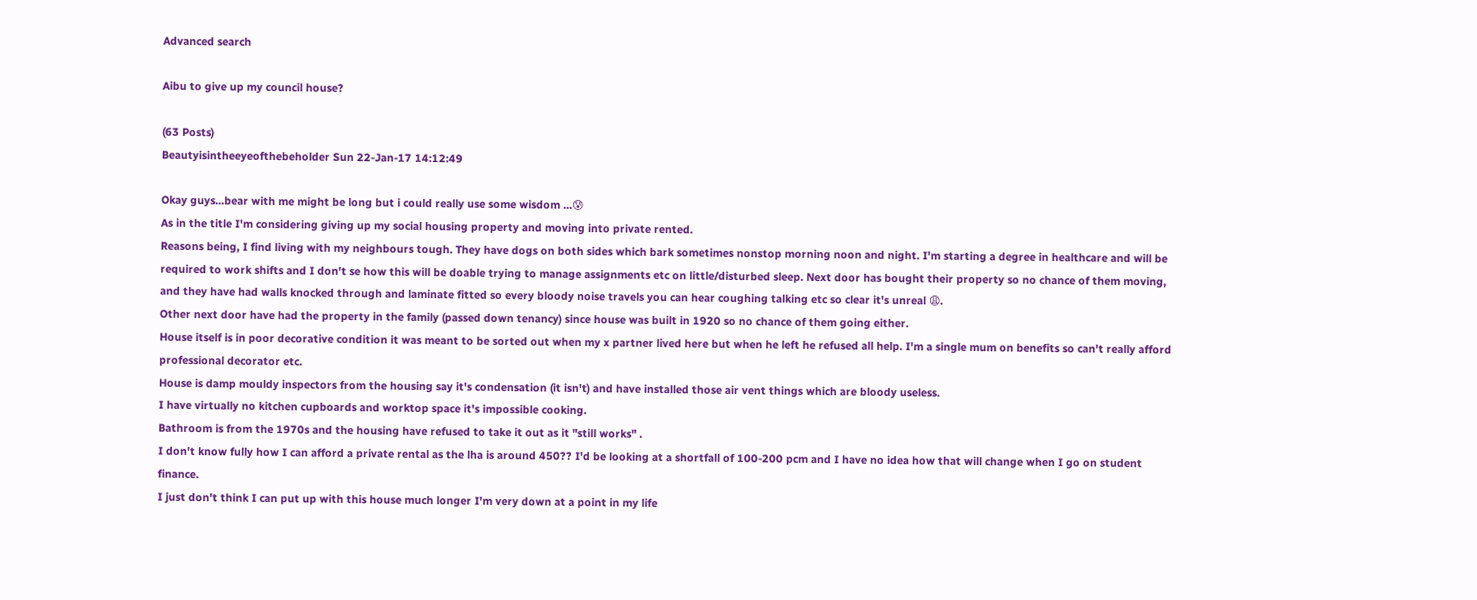Advanced search

Aibu to give up my council house?

(63 Posts)
Beautyisintheeyeofthebeholder Sun 22-Jan-17 14:12:49

Okay guys...bear with me might be long but i could really use some wisdom ...😰
As in the title I'm considering giving up my social housing property and moving into private rented.
Reasons being, I find living with my neighbours tough. They have dogs on both sides which bark sometimes nonstop morning noon and night. I'm starting a degree in healthcare and will be required to work shifts and I don't se how this will be doable trying to manage assignments etc on little/disturbed sleep. Next door has bought their property so no chance of them moving, and they have had walls knocked through and laminate fitted so every bloody noise travels you can hear coughing talking etc so clear it's unreal 😩.
Other next door have had the property in the family (passed down tenancy) since house was built in 1920 so no chance of them going either.
House itself is in poor decorative condition it was meant to be sorted out when my x partner lived here but when he left he refused all help. I'm a single mum on benefits so can't really afford professional decorator etc.
House is damp mouldy inspectors from the housing say it's condensation (it isn't) and have installed those air vent things which are bloody useless.
I have virtually no kitchen cupboards and worktop space it's impossible cooking.
Bathroom is from the 1970s and the housing have refused to take it out as it "still works" .
I don't know fully how I can afford a private rental as the lha is around 450?? I'd be looking at a shortfall of 100-200 pcm and I have no idea how that will change when I go on student finance.
I just don't think I can put up with this house much longer I'm very down at a point in my life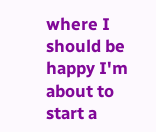where I should be happy I'm about to start a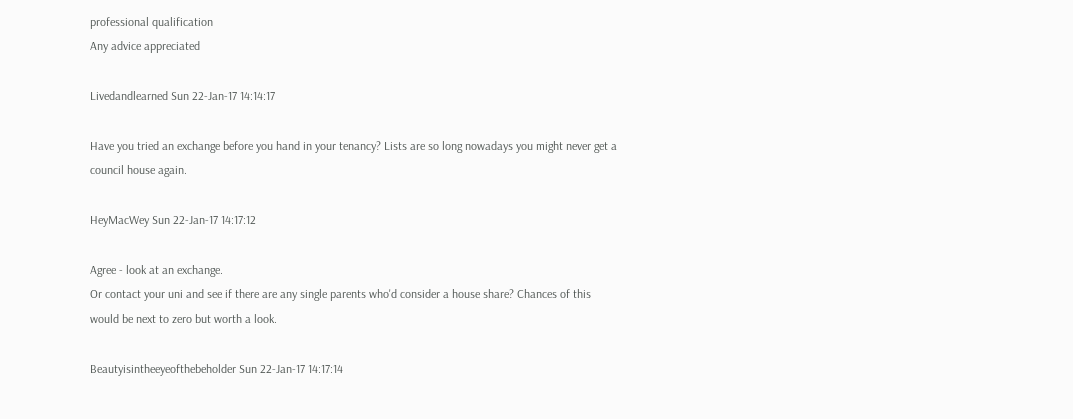professional qualification
Any advice appreciated

Livedandlearned Sun 22-Jan-17 14:14:17

Have you tried an exchange before you hand in your tenancy? Lists are so long nowadays you might never get a council house again.

HeyMacWey Sun 22-Jan-17 14:17:12

Agree - look at an exchange.
Or contact your uni and see if there are any single parents who'd consider a house share? Chances of this would be next to zero but worth a look.

Beautyisintheeyeofthebeholder Sun 22-Jan-17 14:17:14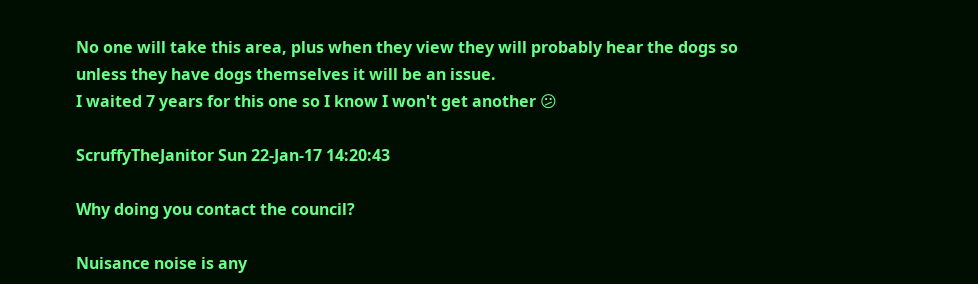No one will take this area, plus when they view they will probably hear the dogs so unless they have dogs themselves it will be an issue.
I waited 7 years for this one so I know I won't get another 😕

ScruffyTheJanitor Sun 22-Jan-17 14:20:43

Why doing you contact the council?

Nuisance noise is any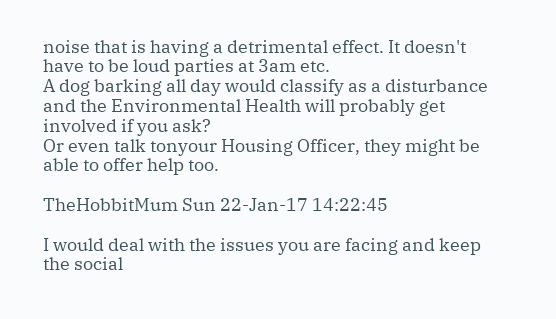noise that is having a detrimental effect. It doesn't have to be loud parties at 3am etc.
A dog barking all day would classify as a disturbance and the Environmental Health will probably get involved if you ask?
Or even talk tonyour Housing Officer, they might be able to offer help too.

TheHobbitMum Sun 22-Jan-17 14:22:45

I would deal with the issues you are facing and keep the social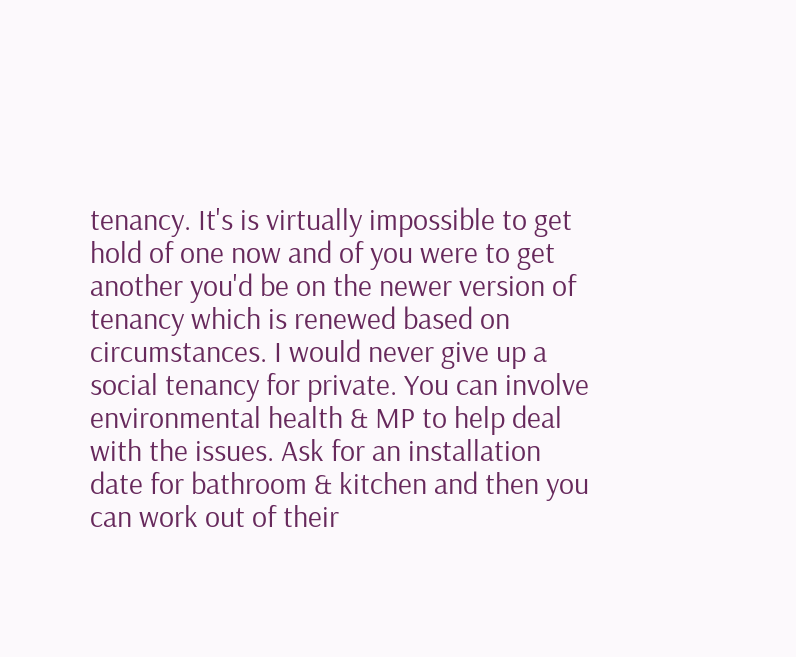tenancy. It's is virtually impossible to get hold of one now and of you were to get another you'd be on the newer version of tenancy which is renewed based on circumstances. I would never give up a social tenancy for private. You can involve environmental health & MP to help deal with the issues. Ask for an installation date for bathroom & kitchen and then you can work out of their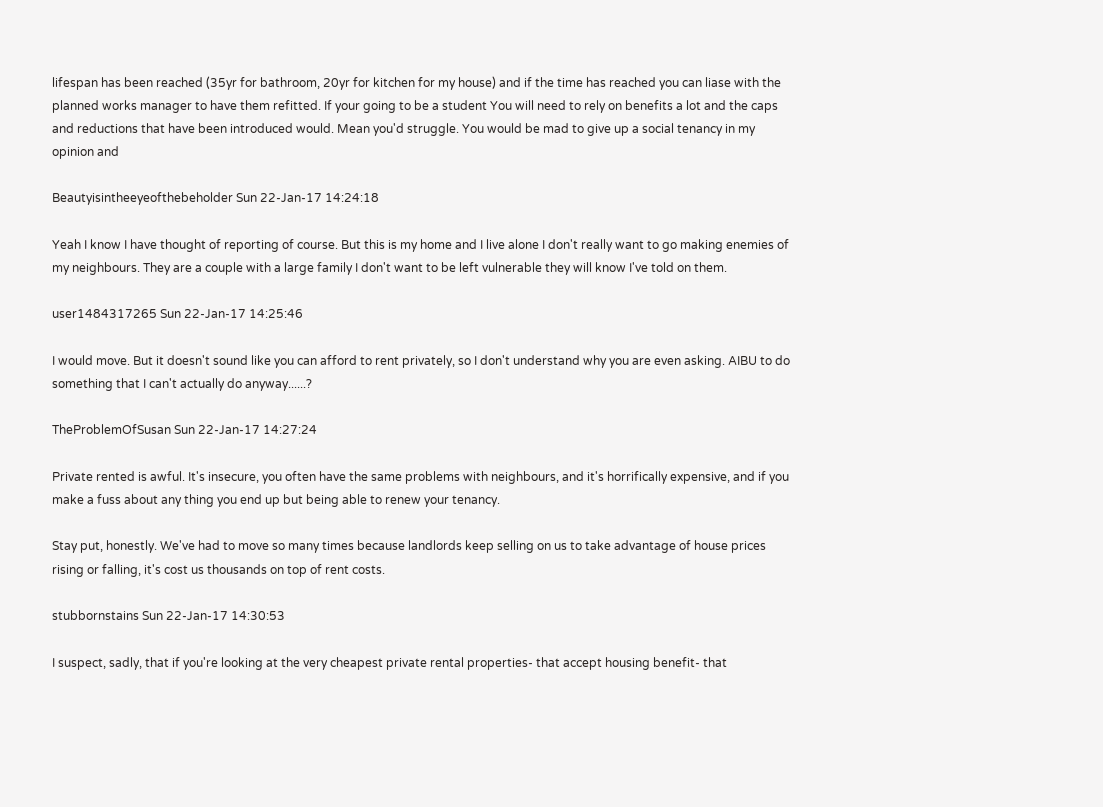lifespan has been reached (35yr for bathroom, 20yr for kitchen for my house) and if the time has reached you can liase with the planned works manager to have them refitted. If your going to be a student You will need to rely on benefits a lot and the caps and reductions that have been introduced would. Mean you'd struggle. You would be mad to give up a social tenancy in my opinion and

Beautyisintheeyeofthebeholder Sun 22-Jan-17 14:24:18

Yeah I know I have thought of reporting of course. But this is my home and I live alone I don't really want to go making enemies of my neighbours. They are a couple with a large family I don't want to be left vulnerable they will know I've told on them.

user1484317265 Sun 22-Jan-17 14:25:46

I would move. But it doesn't sound like you can afford to rent privately, so I don't understand why you are even asking. AIBU to do something that I can't actually do anyway......?

TheProblemOfSusan Sun 22-Jan-17 14:27:24

Private rented is awful. It's insecure, you often have the same problems with neighbours, and it's horrifically expensive, and if you make a fuss about any thing you end up but being able to renew your tenancy.

Stay put, honestly. We've had to move so many times because landlords keep selling on us to take advantage of house prices rising or falling, it's cost us thousands on top of rent costs.

stubbornstains Sun 22-Jan-17 14:30:53

I suspect, sadly, that if you're looking at the very cheapest private rental properties- that accept housing benefit- that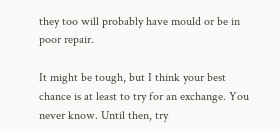they too will probably have mould or be in poor repair.

It might be tough, but I think your best chance is at least to try for an exchange. You never know. Until then, try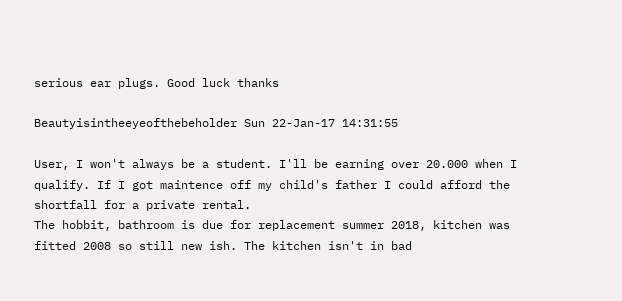serious ear plugs. Good luck thanks

Beautyisintheeyeofthebeholder Sun 22-Jan-17 14:31:55

User, I won't always be a student. I'll be earning over 20.000 when I qualify. If I got maintence off my child's father I could afford the shortfall for a private rental.
The hobbit, bathroom is due for replacement summer 2018, kitchen was fitted 2008 so still new ish. The kitchen isn't in bad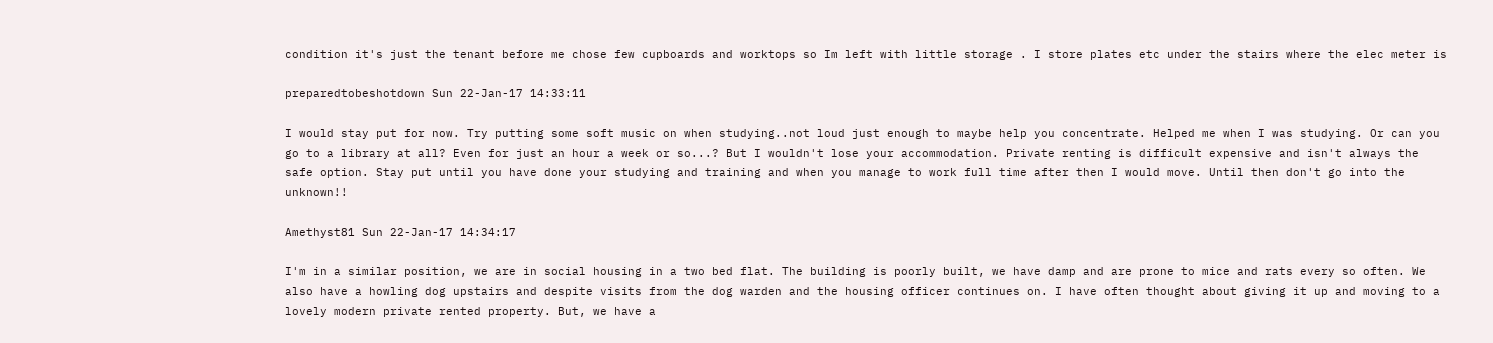condition it's just the tenant before me chose few cupboards and worktops so Im left with little storage . I store plates etc under the stairs where the elec meter is

preparedtobeshotdown Sun 22-Jan-17 14:33:11

I would stay put for now. Try putting some soft music on when studying..not loud just enough to maybe help you concentrate. Helped me when I was studying. Or can you go to a library at all? Even for just an hour a week or so...? But I wouldn't lose your accommodation. Private renting is difficult expensive and isn't always the safe option. Stay put until you have done your studying and training and when you manage to work full time after then I would move. Until then don't go into the unknown!!

Amethyst81 Sun 22-Jan-17 14:34:17

I'm in a similar position, we are in social housing in a two bed flat. The building is poorly built, we have damp and are prone to mice and rats every so often. We also have a howling dog upstairs and despite visits from the dog warden and the housing officer continues on. I have often thought about giving it up and moving to a lovely modern private rented property. But, we have a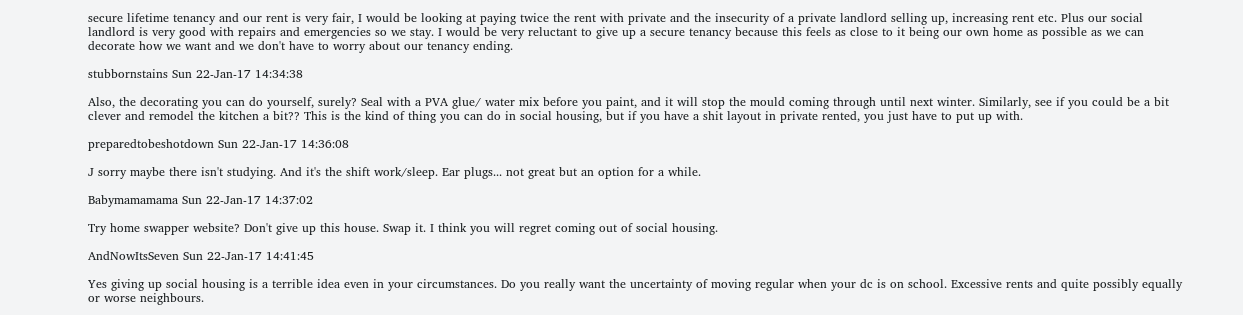secure lifetime tenancy and our rent is very fair, I would be looking at paying twice the rent with private and the insecurity of a private landlord selling up, increasing rent etc. Plus our social landlord is very good with repairs and emergencies so we stay. I would be very reluctant to give up a secure tenancy because this feels as close to it being our own home as possible as we can decorate how we want and we don't have to worry about our tenancy ending.

stubbornstains Sun 22-Jan-17 14:34:38

Also, the decorating you can do yourself, surely? Seal with a PVA glue/ water mix before you paint, and it will stop the mould coming through until next winter. Similarly, see if you could be a bit clever and remodel the kitchen a bit?? This is the kind of thing you can do in social housing, but if you have a shit layout in private rented, you just have to put up with.

preparedtobeshotdown Sun 22-Jan-17 14:36:08

J sorry maybe there isn't studying. And it's the shift work/sleep. Ear plugs... not great but an option for a while.

Babymamamama Sun 22-Jan-17 14:37:02

Try home swapper website? Don't give up this house. Swap it. I think you will regret coming out of social housing.

AndNowItsSeven Sun 22-Jan-17 14:41:45

Yes giving up social housing is a terrible idea even in your circumstances. Do you really want the uncertainty of moving regular when your dc is on school. Excessive rents and quite possibly equally or worse neighbours.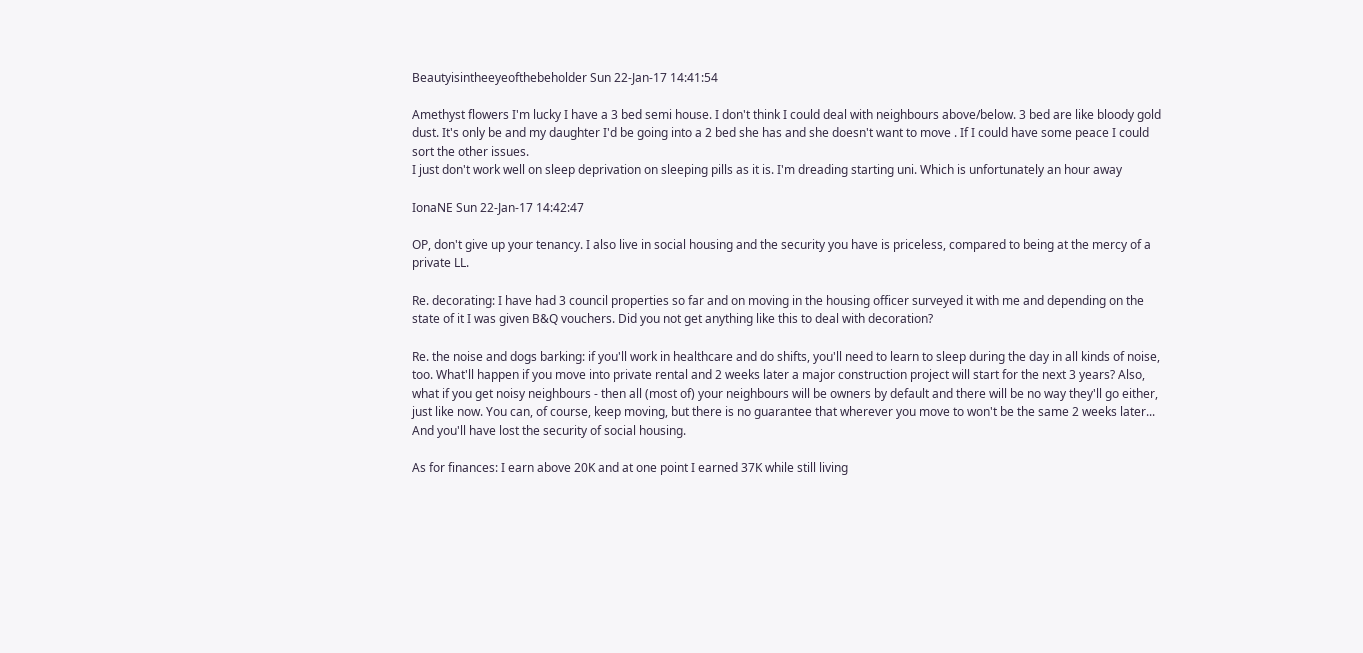Beautyisintheeyeofthebeholder Sun 22-Jan-17 14:41:54

Amethyst flowers I'm lucky I have a 3 bed semi house. I don't think I could deal with neighbours above/below. 3 bed are like bloody gold dust. It's only be and my daughter I'd be going into a 2 bed she has and she doesn't want to move . If I could have some peace I could sort the other issues.
I just don't work well on sleep deprivation on sleeping pills as it is. I'm dreading starting uni. Which is unfortunately an hour away

IonaNE Sun 22-Jan-17 14:42:47

OP, don't give up your tenancy. I also live in social housing and the security you have is priceless, compared to being at the mercy of a private LL.

Re. decorating: I have had 3 council properties so far and on moving in the housing officer surveyed it with me and depending on the state of it I was given B&Q vouchers. Did you not get anything like this to deal with decoration?

Re. the noise and dogs barking: if you'll work in healthcare and do shifts, you'll need to learn to sleep during the day in all kinds of noise, too. What'll happen if you move into private rental and 2 weeks later a major construction project will start for the next 3 years? Also, what if you get noisy neighbours - then all (most of) your neighbours will be owners by default and there will be no way they'll go either, just like now. You can, of course, keep moving, but there is no guarantee that wherever you move to won't be the same 2 weeks later... And you'll have lost the security of social housing.

As for finances: I earn above 20K and at one point I earned 37K while still living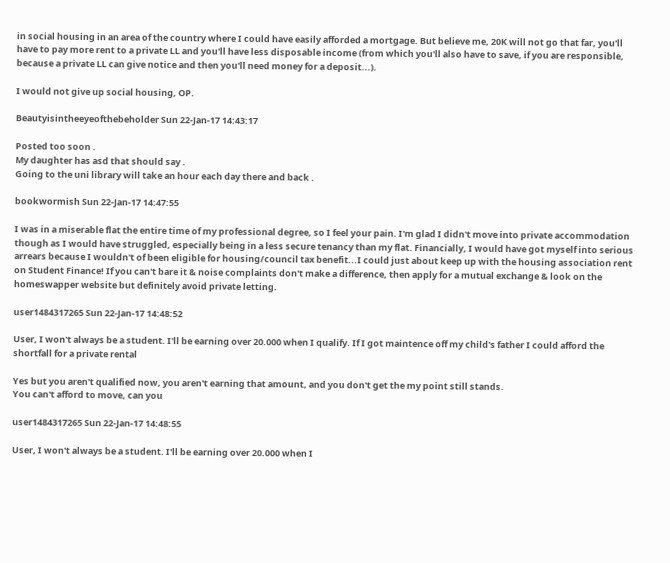in social housing in an area of the country where I could have easily afforded a mortgage. But believe me, 20K will not go that far, you'll have to pay more rent to a private LL and you'll have less disposable income (from which you'll also have to save, if you are responsible, because a private LL can give notice and then you'll need money for a deposit...).

I would not give up social housing, OP.

Beautyisintheeyeofthebeholder Sun 22-Jan-17 14:43:17

Posted too soon .
My daughter has asd that should say .
Going to the uni library will take an hour each day there and back .

bookwormish Sun 22-Jan-17 14:47:55

I was in a miserable flat the entire time of my professional degree, so I feel your pain. I'm glad I didn't move into private accommodation though as I would have struggled, especially being in a less secure tenancy than my flat. Financially, I would have got myself into serious arrears because I wouldn't of been eligible for housing/council tax benefit...I could just about keep up with the housing association rent on Student Finance! If you can't bare it & noise complaints don't make a difference, then apply for a mutual exchange & look on the homeswapper website but definitely avoid private letting.

user1484317265 Sun 22-Jan-17 14:48:52

User, I won't always be a student. I'll be earning over 20.000 when I qualify. If I got maintence off my child's father I could afford the shortfall for a private rental

Yes but you aren't qualified now, you aren't earning that amount, and you don't get the my point still stands.
You can't afford to move, can you

user1484317265 Sun 22-Jan-17 14:48:55

User, I won't always be a student. I'll be earning over 20.000 when I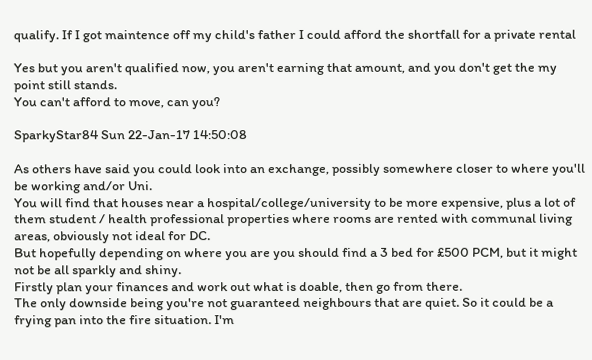qualify. If I got maintence off my child's father I could afford the shortfall for a private rental

Yes but you aren't qualified now, you aren't earning that amount, and you don't get the my point still stands.
You can't afford to move, can you?

SparkyStar84 Sun 22-Jan-17 14:50:08

As others have said you could look into an exchange, possibly somewhere closer to where you'll be working and/or Uni.
You will find that houses near a hospital/college/university to be more expensive, plus a lot of them student / health professional properties where rooms are rented with communal living areas, obviously not ideal for DC.
But hopefully depending on where you are you should find a 3 bed for £500 PCM, but it might not be all sparkly and shiny.
Firstly plan your finances and work out what is doable, then go from there.
The only downside being you're not guaranteed neighbours that are quiet. So it could be a frying pan into the fire situation. I'm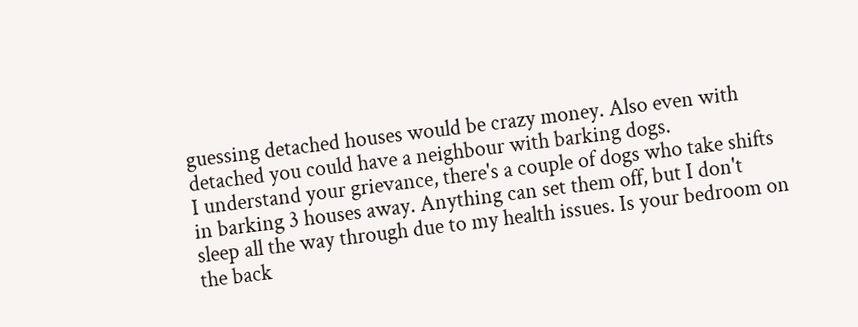guessing detached houses would be crazy money. Also even with detached you could have a neighbour with barking dogs.
I understand your grievance, there's a couple of dogs who take shifts in barking 3 houses away. Anything can set them off, but I don't sleep all the way through due to my health issues. Is your bedroom on the back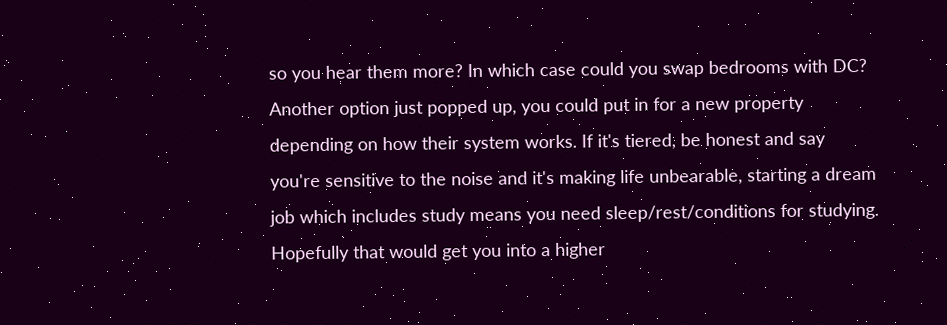so you hear them more? In which case could you swap bedrooms with DC?
Another option just popped up, you could put in for a new property depending on how their system works. If it's tiered, be honest and say you're sensitive to the noise and it's making life unbearable, starting a dream job which includes study means you need sleep/rest/conditions for studying. Hopefully that would get you into a higher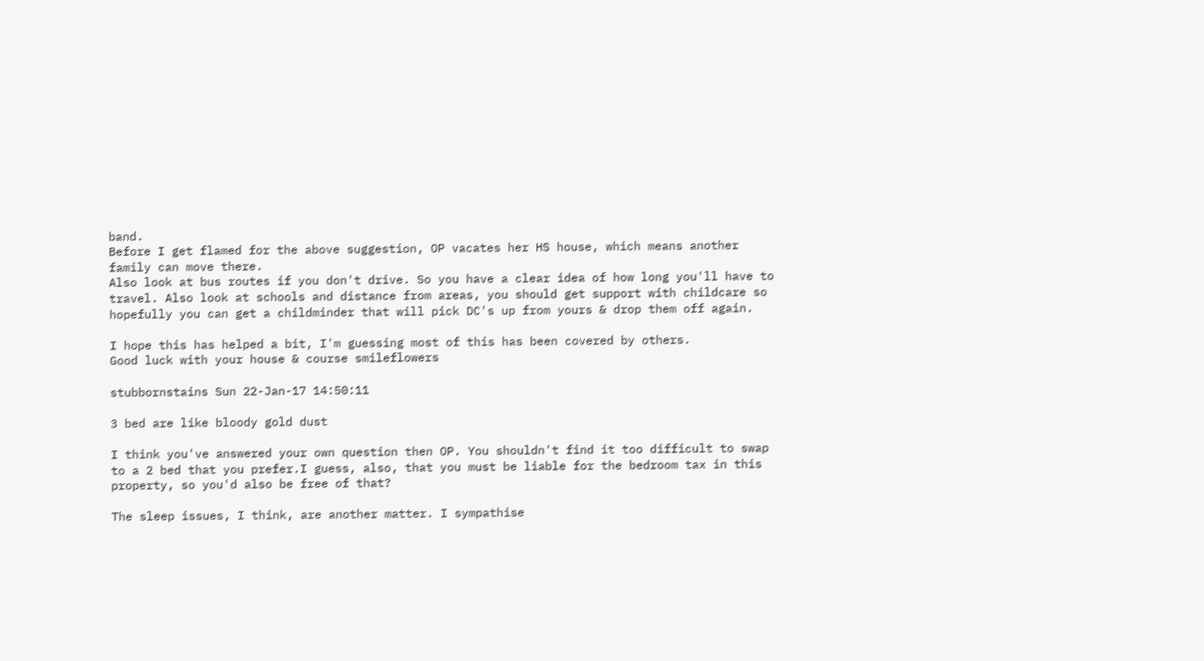band.
Before I get flamed for the above suggestion, OP vacates her HS house, which means another family can move there.
Also look at bus routes if you don't drive. So you have a clear idea of how long you'll have to travel. Also look at schools and distance from areas, you should get support with childcare so hopefully you can get a childminder that will pick DC's up from yours & drop them off again.

I hope this has helped a bit, I'm guessing most of this has been covered by others.
Good luck with your house & course smileflowers

stubbornstains Sun 22-Jan-17 14:50:11

3 bed are like bloody gold dust

I think you've answered your own question then OP. You shouldn't find it too difficult to swap to a 2 bed that you prefer.I guess, also, that you must be liable for the bedroom tax in this property, so you'd also be free of that?

The sleep issues, I think, are another matter. I sympathise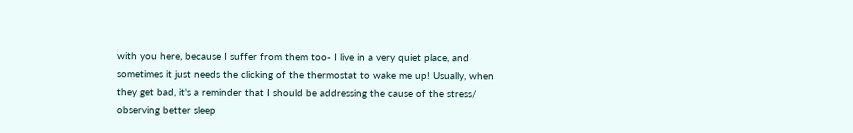with you here, because I suffer from them too- I live in a very quiet place, and sometimes it just needs the clicking of the thermostat to wake me up! Usually, when they get bad, it's a reminder that I should be addressing the cause of the stress/ observing better sleep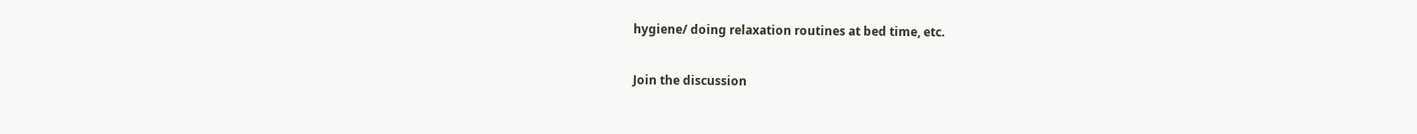hygiene/ doing relaxation routines at bed time, etc.

Join the discussion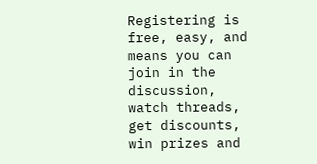Registering is free, easy, and means you can join in the discussion, watch threads, get discounts, win prizes and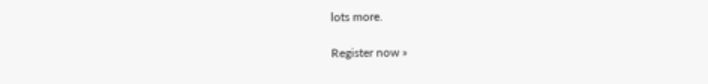lots more.

Register now »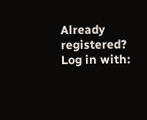Already registered? Log in with: